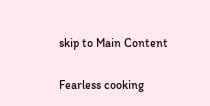skip to Main Content

Fearless cooking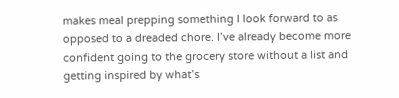makes meal prepping something I look forward to as opposed to a dreaded chore. I’ve already become more confident going to the grocery store without a list and getting inspired by what’s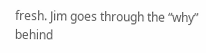fresh. Jim goes through the “why” behind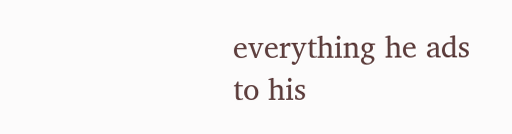everything he ads to his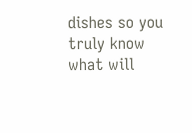dishes so you truly know what will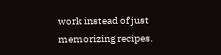work instead of just memorizing recipes.